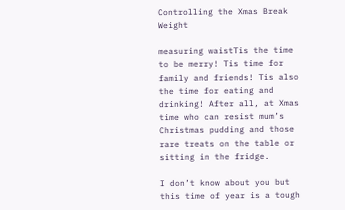Controlling the Xmas Break Weight

measuring waistTis the time to be merry! Tis time for family and friends! Tis also the time for eating and drinking! After all, at Xmas time who can resist mum’s Christmas pudding and those rare treats on the table or sitting in the fridge.

I don’t know about you but this time of year is a tough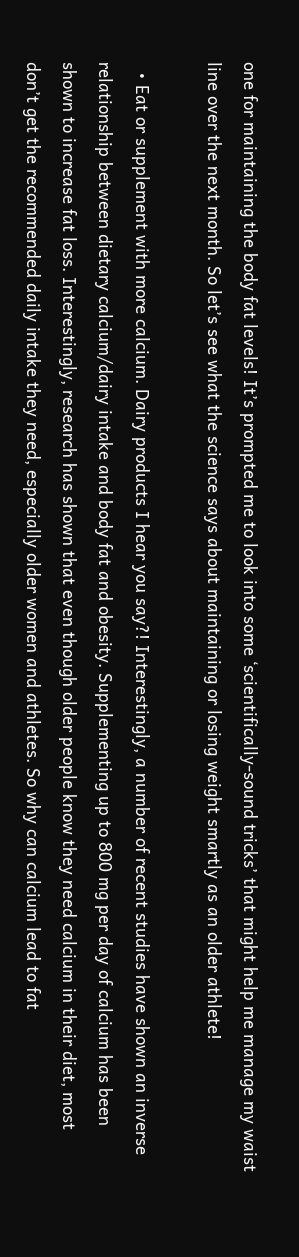one for maintaining the body fat levels! It’s prompted me to look into some ‘scientifically-sound tricks’ that might help me manage my waist line over the next month. So let’s see what the science says about maintaining or losing weight smartly as an older athlete!

  • Eat or supplement with more calcium. Dairy products I hear you say?! Interestingly, a number of recent studies have shown an inverse relationship between dietary calcium/dairy intake and body fat and obesity. Supplementing up to 800 mg per day of calcium has been shown to increase fat loss. Interestingly, research has shown that even though older people know they need calcium in their diet, most don’t get the recommended daily intake they need, especially older women and athletes. So why can calcium lead to fat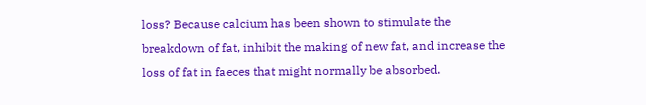loss? Because calcium has been shown to stimulate the breakdown of fat, inhibit the making of new fat, and increase the loss of fat in faeces that might normally be absorbed.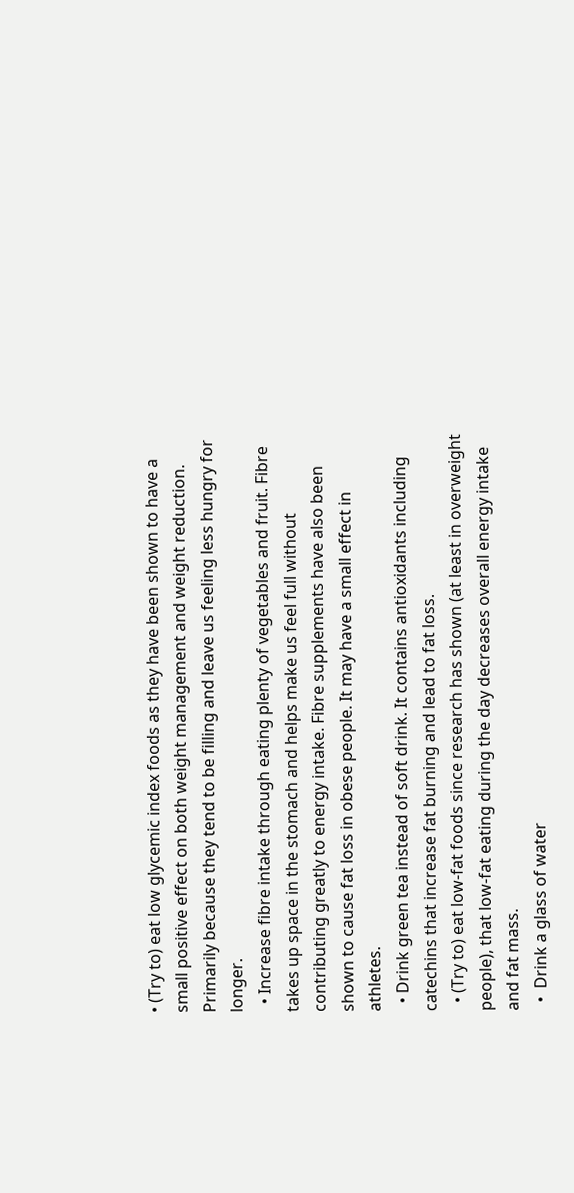• (Try to) eat low glycemic index foods as they have been shown to have a small positive effect on both weight management and weight reduction. Primarily because they tend to be filling and leave us feeling less hungry for longer.
  • Increase fibre intake through eating plenty of vegetables and fruit. Fibre takes up space in the stomach and helps make us feel full without contributing greatly to energy intake. Fibre supplements have also been shown to cause fat loss in obese people. It may have a small effect in athletes.
  • Drink green tea instead of soft drink. It contains antioxidants including catechins that increase fat burning and lead to fat loss.
  • (Try to) eat low-fat foods since research has shown (at least in overweight people), that low-fat eating during the day decreases overall energy intake and fat mass.
  •  Drink a glass of water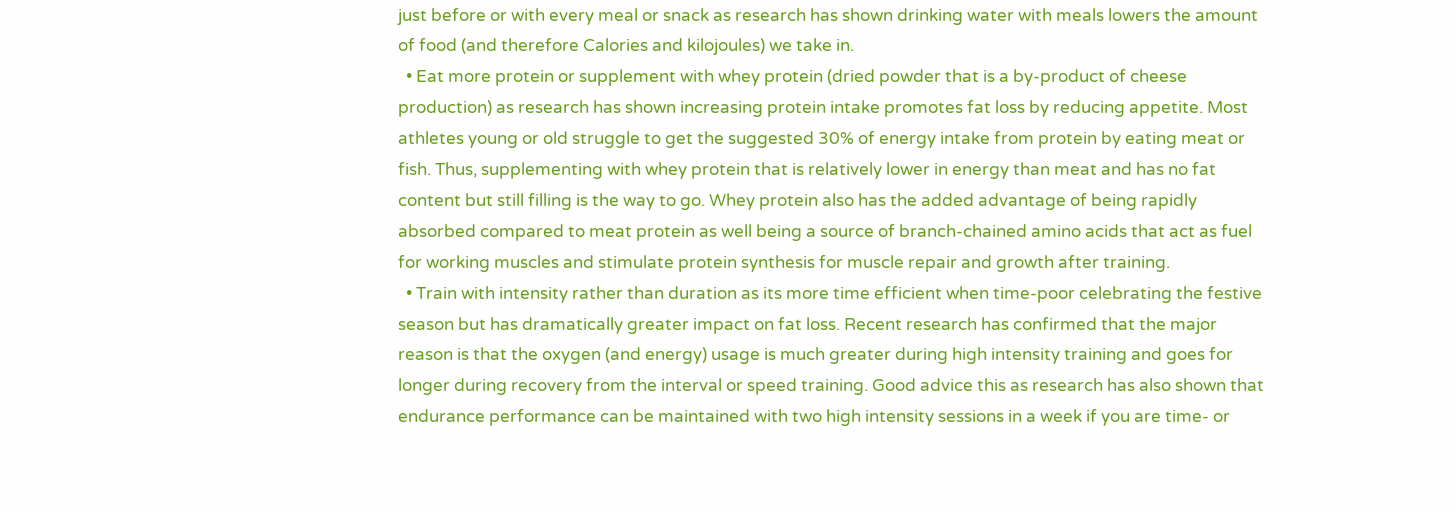just before or with every meal or snack as research has shown drinking water with meals lowers the amount of food (and therefore Calories and kilojoules) we take in.
  • Eat more protein or supplement with whey protein (dried powder that is a by-product of cheese production) as research has shown increasing protein intake promotes fat loss by reducing appetite. Most athletes young or old struggle to get the suggested 30% of energy intake from protein by eating meat or fish. Thus, supplementing with whey protein that is relatively lower in energy than meat and has no fat content but still filling is the way to go. Whey protein also has the added advantage of being rapidly absorbed compared to meat protein as well being a source of branch-chained amino acids that act as fuel for working muscles and stimulate protein synthesis for muscle repair and growth after training.
  • Train with intensity rather than duration as its more time efficient when time-poor celebrating the festive season but has dramatically greater impact on fat loss. Recent research has confirmed that the major reason is that the oxygen (and energy) usage is much greater during high intensity training and goes for longer during recovery from the interval or speed training. Good advice this as research has also shown that endurance performance can be maintained with two high intensity sessions in a week if you are time- or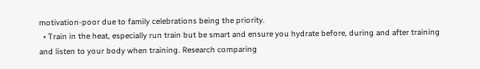motivation-poor due to family celebrations being the priority.
  • Train in the heat, especially run train but be smart and ensure you hydrate before, during and after training and listen to your body when training. Research comparing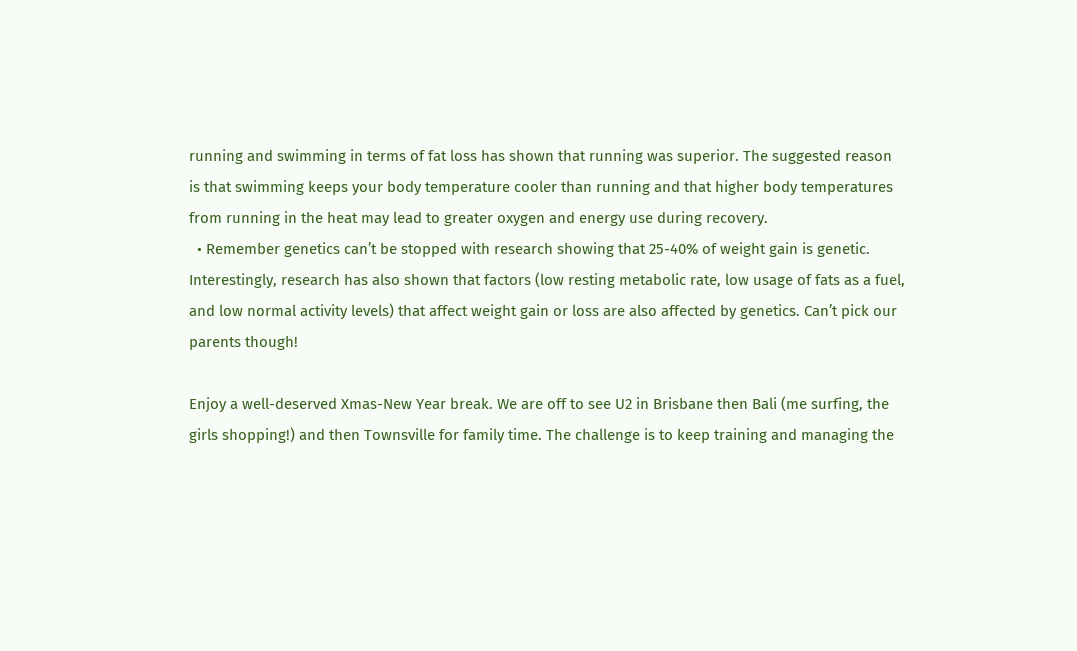running and swimming in terms of fat loss has shown that running was superior. The suggested reason is that swimming keeps your body temperature cooler than running and that higher body temperatures from running in the heat may lead to greater oxygen and energy use during recovery.
  • Remember genetics can’t be stopped with research showing that 25-40% of weight gain is genetic. Interestingly, research has also shown that factors (low resting metabolic rate, low usage of fats as a fuel, and low normal activity levels) that affect weight gain or loss are also affected by genetics. Can’t pick our parents though!

Enjoy a well-deserved Xmas-New Year break. We are off to see U2 in Brisbane then Bali (me surfing, the girls shopping!) and then Townsville for family time. The challenge is to keep training and managing the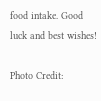food intake. Good luck and best wishes!

Photo Credit: